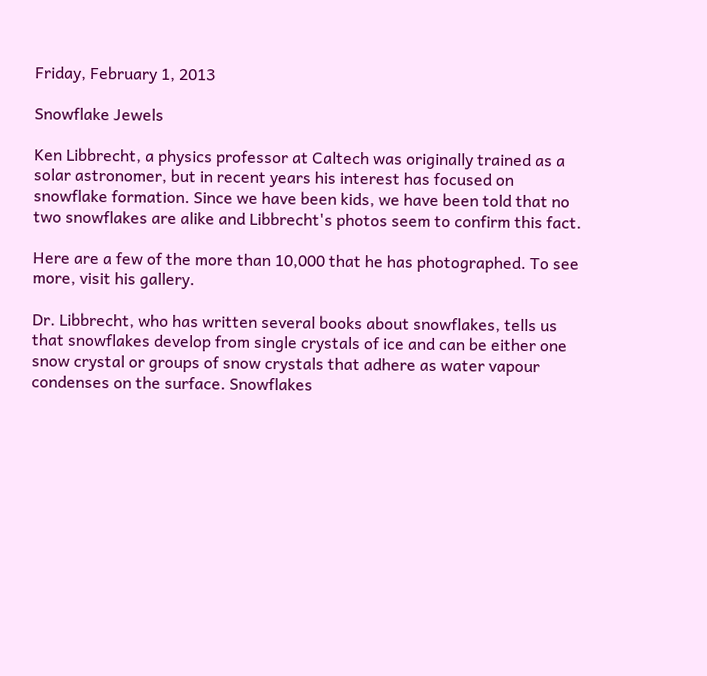Friday, February 1, 2013

Snowflake Jewels

Ken Libbrecht, a physics professor at Caltech was originally trained as a solar astronomer, but in recent years his interest has focused on snowflake formation. Since we have been kids, we have been told that no two snowflakes are alike and Libbrecht's photos seem to confirm this fact.

Here are a few of the more than 10,000 that he has photographed. To see more, visit his gallery.

Dr. Libbrecht, who has written several books about snowflakes, tells us that snowflakes develop from single crystals of ice and can be either one snow crystal or groups of snow crystals that adhere as water vapour condenses on the surface. Snowflakes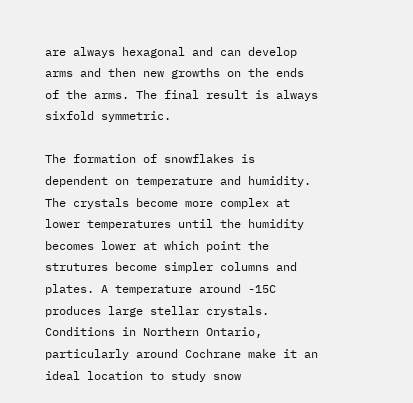are always hexagonal and can develop arms and then new growths on the ends of the arms. The final result is always sixfold symmetric.

The formation of snowflakes is dependent on temperature and humidity. The crystals become more complex at lower temperatures until the humidity becomes lower at which point the strutures become simpler columns and plates. A temperature around -15C produces large stellar crystals. Conditions in Northern Ontario, particularly around Cochrane make it an ideal location to study snow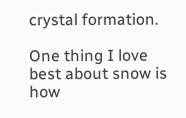crystal formation.

One thing I love best about snow is how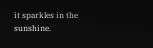it sparkles in the sunshine.